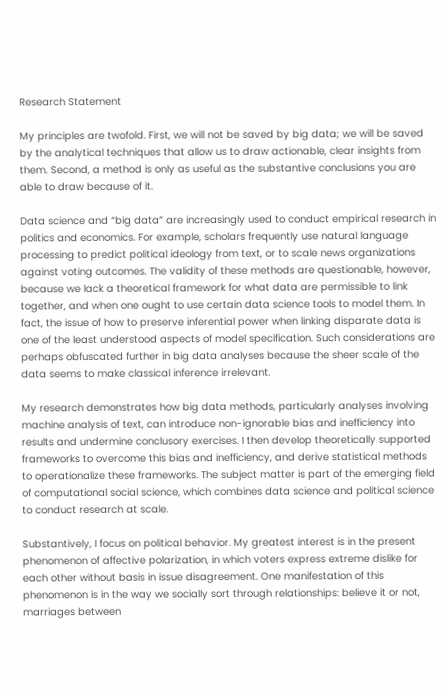Research Statement

My principles are twofold. First, we will not be saved by big data; we will be saved by the analytical techniques that allow us to draw actionable, clear insights from them. Second, a method is only as useful as the substantive conclusions you are able to draw because of it.

Data science and “big data” are increasingly used to conduct empirical research in politics and economics. For example, scholars frequently use natural language processing to predict political ideology from text, or to scale news organizations against voting outcomes. The validity of these methods are questionable, however, because we lack a theoretical framework for what data are permissible to link together, and when one ought to use certain data science tools to model them. In fact, the issue of how to preserve inferential power when linking disparate data is one of the least understood aspects of model specification. Such considerations are perhaps obfuscated further in big data analyses because the sheer scale of the data seems to make classical inference irrelevant.

My research demonstrates how big data methods, particularly analyses involving machine analysis of text, can introduce non-ignorable bias and inefficiency into results and undermine conclusory exercises. I then develop theoretically supported frameworks to overcome this bias and inefficiency, and derive statistical methods to operationalize these frameworks. The subject matter is part of the emerging field of computational social science, which combines data science and political science to conduct research at scale.

Substantively, I focus on political behavior. My greatest interest is in the present phenomenon of affective polarization, in which voters express extreme dislike for each other without basis in issue disagreement. One manifestation of this phenomenon is in the way we socially sort through relationships: believe it or not, marriages between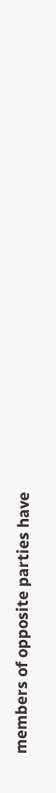members of opposite parties have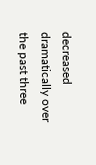decreased dramatically over the past three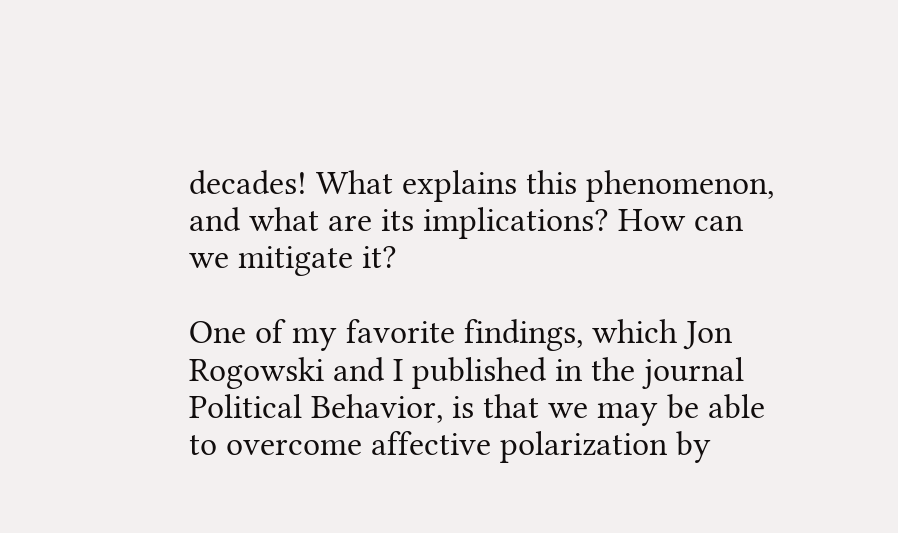decades! What explains this phenomenon, and what are its implications? How can we mitigate it?

One of my favorite findings, which Jon Rogowski and I published in the journal Political Behavior, is that we may be able to overcome affective polarization by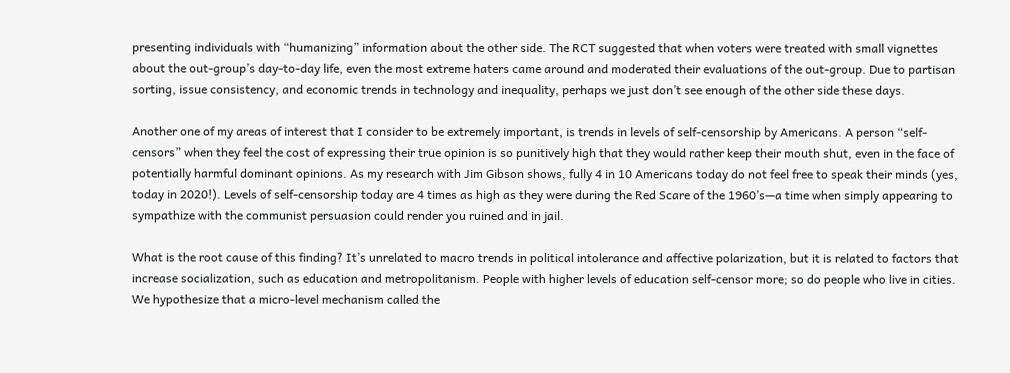presenting individuals with “humanizing” information about the other side. The RCT suggested that when voters were treated with small vignettes about the out-group’s day-to-day life, even the most extreme haters came around and moderated their evaluations of the out-group. Due to partisan sorting, issue consistency, and economic trends in technology and inequality, perhaps we just don’t see enough of the other side these days.

Another one of my areas of interest that I consider to be extremely important, is trends in levels of self-censorship by Americans. A person “self-censors” when they feel the cost of expressing their true opinion is so punitively high that they would rather keep their mouth shut, even in the face of potentially harmful dominant opinions. As my research with Jim Gibson shows, fully 4 in 10 Americans today do not feel free to speak their minds (yes, today in 2020!). Levels of self-censorship today are 4 times as high as they were during the Red Scare of the 1960’s—a time when simply appearing to sympathize with the communist persuasion could render you ruined and in jail.

What is the root cause of this finding? It’s unrelated to macro trends in political intolerance and affective polarization, but it is related to factors that increase socialization, such as education and metropolitanism. People with higher levels of education self-censor more; so do people who live in cities. We hypothesize that a micro-level mechanism called the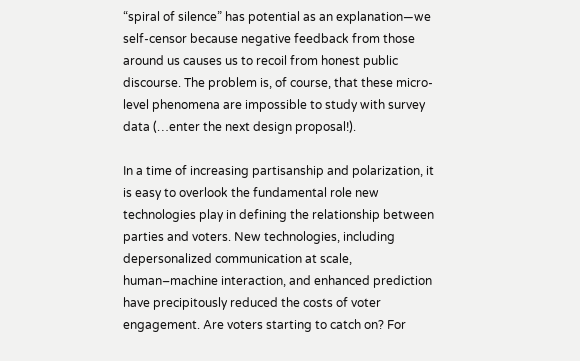“spiral of silence” has potential as an explanation—we self-censor because negative feedback from those around us causes us to recoil from honest public discourse. The problem is, of course, that these micro-level phenomena are impossible to study with survey data (…enter the next design proposal!).

In a time of increasing partisanship and polarization, it is easy to overlook the fundamental role new technologies play in defining the relationship between parties and voters. New technologies, including depersonalized communication at scale, human–machine interaction, and enhanced prediction have precipitously reduced the costs of voter engagement. Are voters starting to catch on? For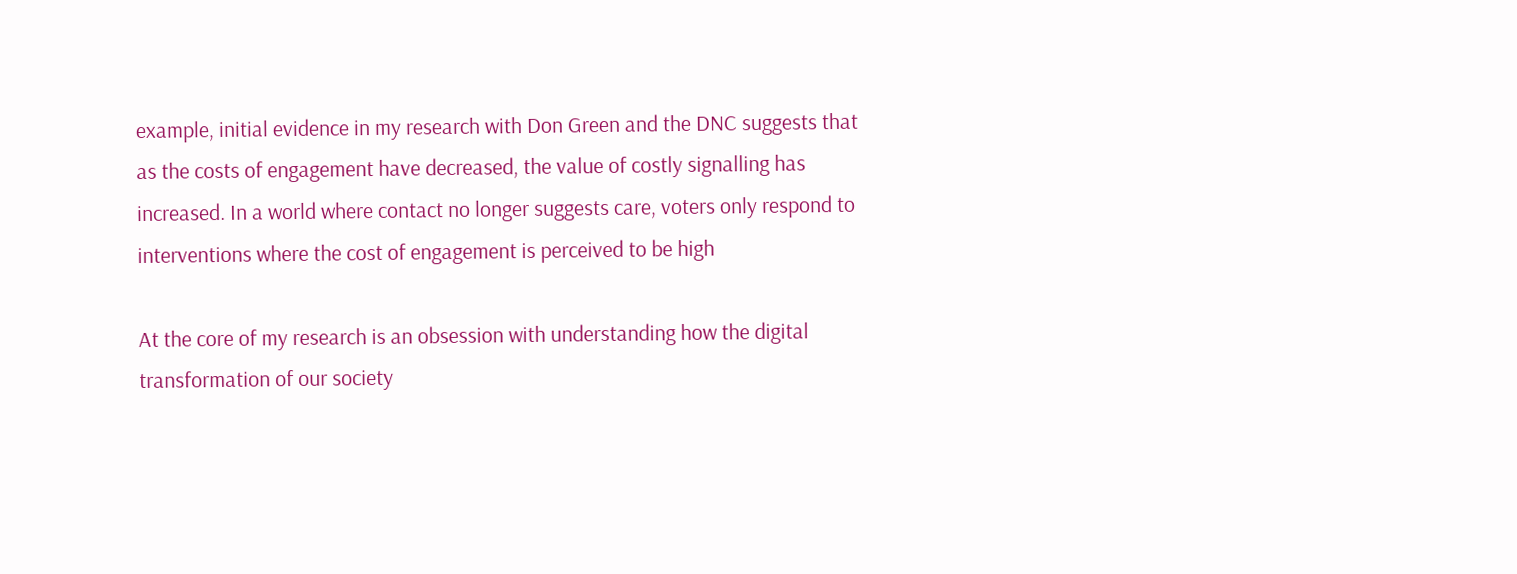example, initial evidence in my research with Don Green and the DNC suggests that as the costs of engagement have decreased, the value of costly signalling has increased. In a world where contact no longer suggests care, voters only respond to interventions where the cost of engagement is perceived to be high

At the core of my research is an obsession with understanding how the digital transformation of our society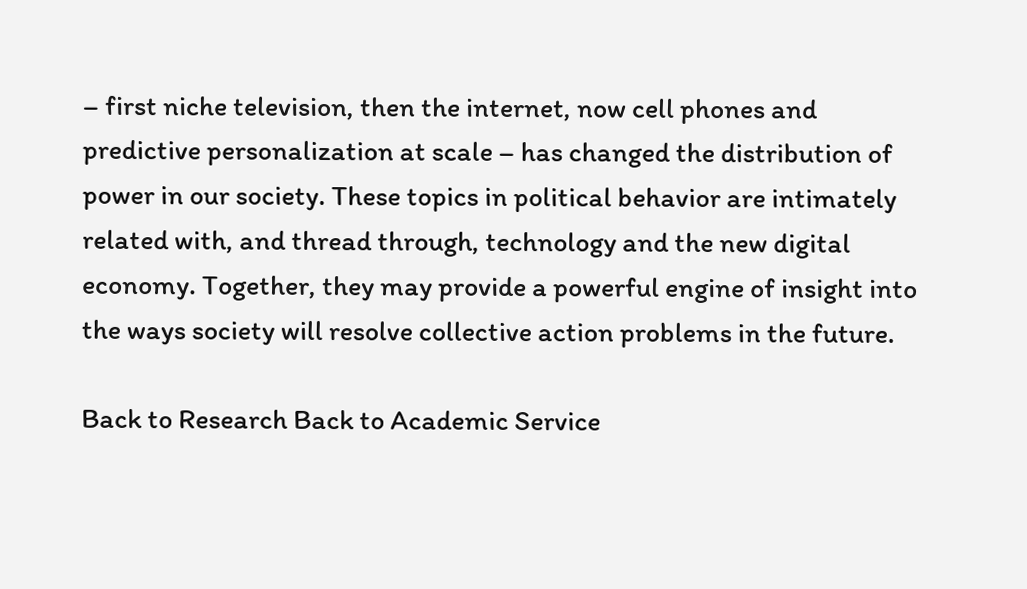– first niche television, then the internet, now cell phones and predictive personalization at scale – has changed the distribution of power in our society. These topics in political behavior are intimately related with, and thread through, technology and the new digital economy. Together, they may provide a powerful engine of insight into the ways society will resolve collective action problems in the future.

Back to Research Back to Academic Service